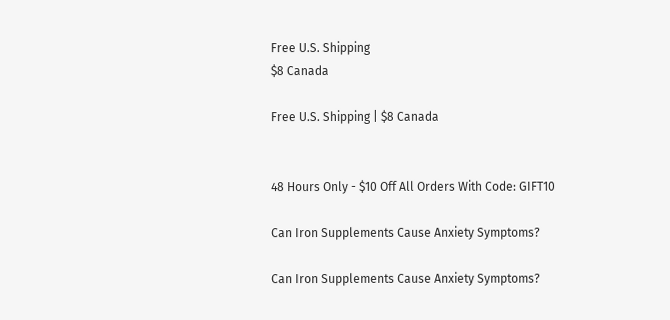Free U.S. Shipping
$8 Canada

Free U.S. Shipping | $8 Canada


48 Hours Only - $10 Off All Orders With Code: GIFT10

Can Iron Supplements Cause Anxiety Symptoms?

Can Iron Supplements Cause Anxiety Symptoms?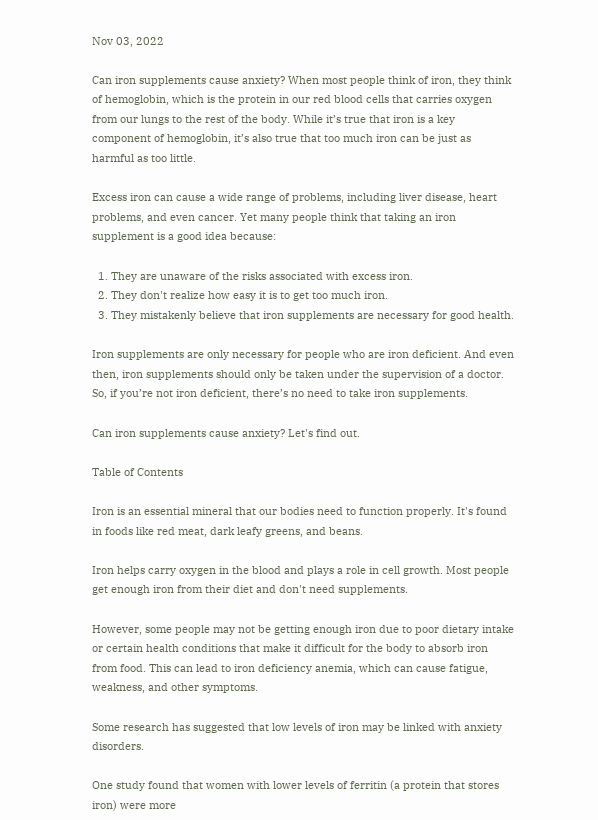Nov 03, 2022

Can iron supplements cause anxiety? When most people think of iron, they think of hemoglobin, which is the protein in our red blood cells that carries oxygen from our lungs to the rest of the body. While it’s true that iron is a key component of hemoglobin, it’s also true that too much iron can be just as harmful as too little.

Excess iron can cause a wide range of problems, including liver disease, heart problems, and even cancer. Yet many people think that taking an iron supplement is a good idea because:

  1. They are unaware of the risks associated with excess iron.
  2. They don't realize how easy it is to get too much iron.
  3. They mistakenly believe that iron supplements are necessary for good health.

Iron supplements are only necessary for people who are iron deficient. And even then, iron supplements should only be taken under the supervision of a doctor. So, if you’re not iron deficient, there’s no need to take iron supplements.

Can iron supplements cause anxiety? Let's find out.

Table of Contents

Iron is an essential mineral that our bodies need to function properly. It's found in foods like red meat, dark leafy greens, and beans.

Iron helps carry oxygen in the blood and plays a role in cell growth. Most people get enough iron from their diet and don't need supplements.

However, some people may not be getting enough iron due to poor dietary intake or certain health conditions that make it difficult for the body to absorb iron from food. This can lead to iron deficiency anemia, which can cause fatigue, weakness, and other symptoms.

Some research has suggested that low levels of iron may be linked with anxiety disorders.

One study found that women with lower levels of ferritin (a protein that stores iron) were more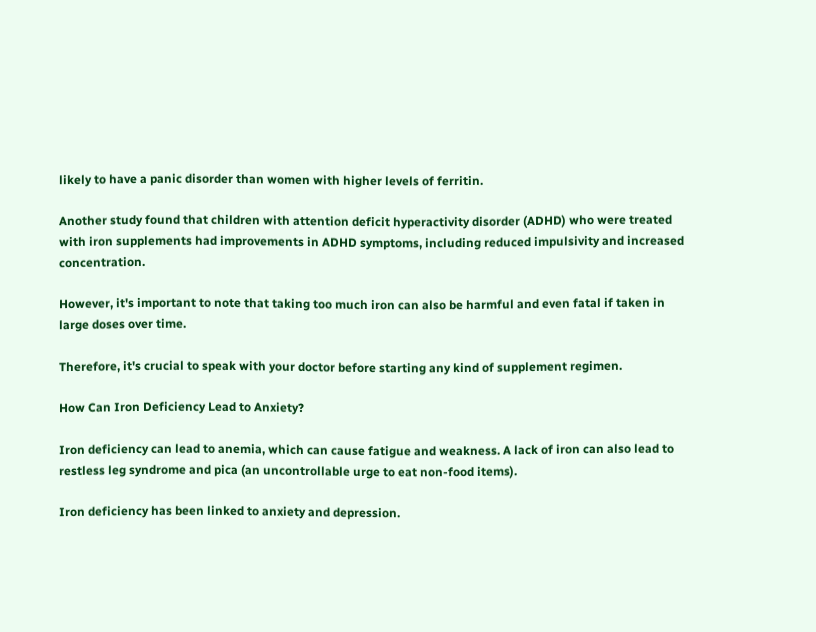likely to have a panic disorder than women with higher levels of ferritin.

Another study found that children with attention deficit hyperactivity disorder (ADHD) who were treated with iron supplements had improvements in ADHD symptoms, including reduced impulsivity and increased concentration.

However, it's important to note that taking too much iron can also be harmful and even fatal if taken in large doses over time.

Therefore, it's crucial to speak with your doctor before starting any kind of supplement regimen.

How Can Iron Deficiency Lead to Anxiety?

Iron deficiency can lead to anemia, which can cause fatigue and weakness. A lack of iron can also lead to restless leg syndrome and pica (an uncontrollable urge to eat non-food items).

Iron deficiency has been linked to anxiety and depression.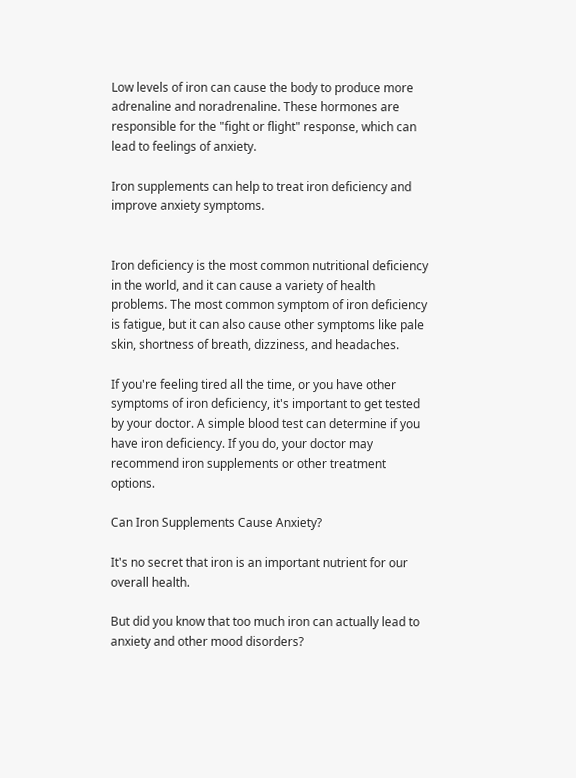Low levels of iron can cause the body to produce more adrenaline and noradrenaline. These hormones are responsible for the "fight or flight" response, which can lead to feelings of anxiety.

Iron supplements can help to treat iron deficiency and improve anxiety symptoms.


Iron deficiency is the most common nutritional deficiency in the world, and it can cause a variety of health problems. The most common symptom of iron deficiency is fatigue, but it can also cause other symptoms like pale skin, shortness of breath, dizziness, and headaches.

If you're feeling tired all the time, or you have other symptoms of iron deficiency, it's important to get tested by your doctor. A simple blood test can determine if you have iron deficiency. If you do, your doctor may recommend iron supplements or other treatment options.

Can Iron Supplements Cause Anxiety?

It's no secret that iron is an important nutrient for our overall health.

But did you know that too much iron can actually lead to anxiety and other mood disorders?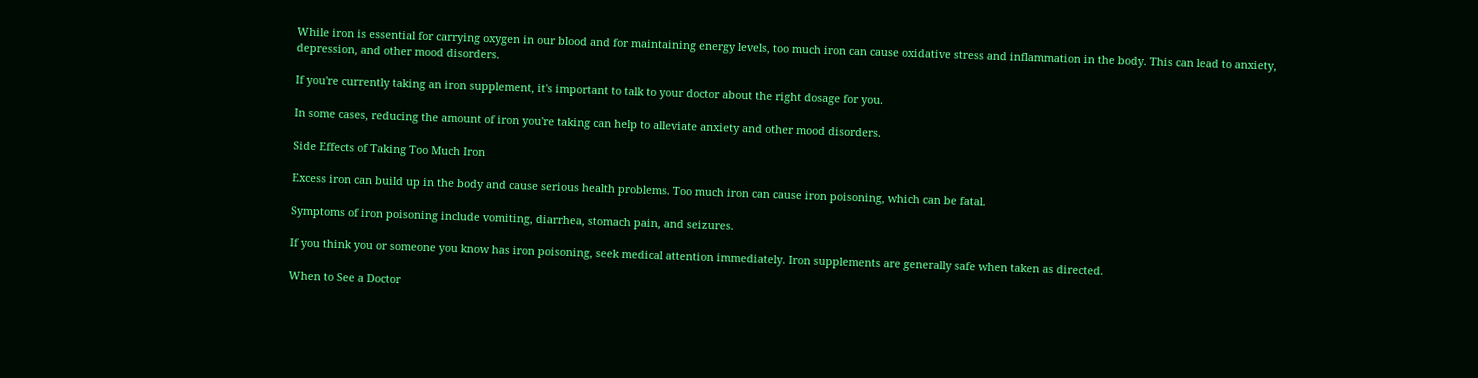While iron is essential for carrying oxygen in our blood and for maintaining energy levels, too much iron can cause oxidative stress and inflammation in the body. This can lead to anxiety, depression, and other mood disorders.

If you're currently taking an iron supplement, it's important to talk to your doctor about the right dosage for you.

In some cases, reducing the amount of iron you're taking can help to alleviate anxiety and other mood disorders.

Side Effects of Taking Too Much Iron

Excess iron can build up in the body and cause serious health problems. Too much iron can cause iron poisoning, which can be fatal.

Symptoms of iron poisoning include vomiting, diarrhea, stomach pain, and seizures.

If you think you or someone you know has iron poisoning, seek medical attention immediately. Iron supplements are generally safe when taken as directed.

When to See a Doctor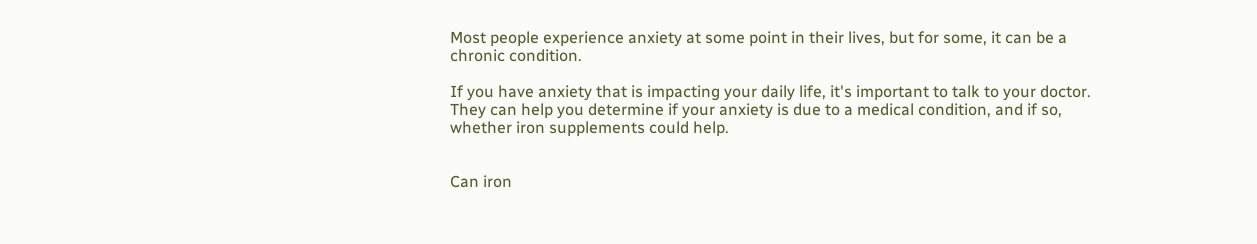Most people experience anxiety at some point in their lives, but for some, it can be a chronic condition.

If you have anxiety that is impacting your daily life, it's important to talk to your doctor. They can help you determine if your anxiety is due to a medical condition, and if so, whether iron supplements could help.


Can iron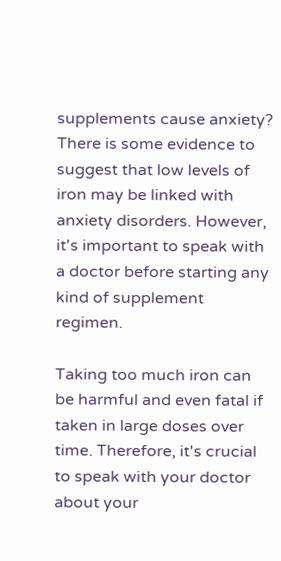supplements cause anxiety? There is some evidence to suggest that low levels of iron may be linked with anxiety disorders. However, it's important to speak with a doctor before starting any kind of supplement regimen.

Taking too much iron can be harmful and even fatal if taken in large doses over time. Therefore, it's crucial to speak with your doctor about your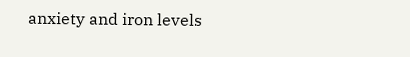anxiety and iron levels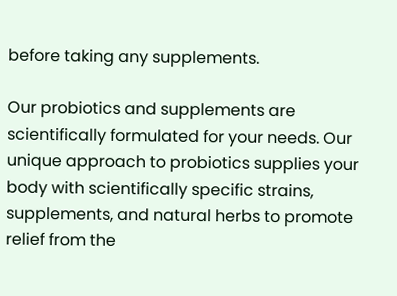before taking any supplements.

Our probiotics and supplements are scientifically formulated for your needs. Our unique approach to probiotics supplies your body with scientifically specific strains, supplements, and natural herbs to promote relief from the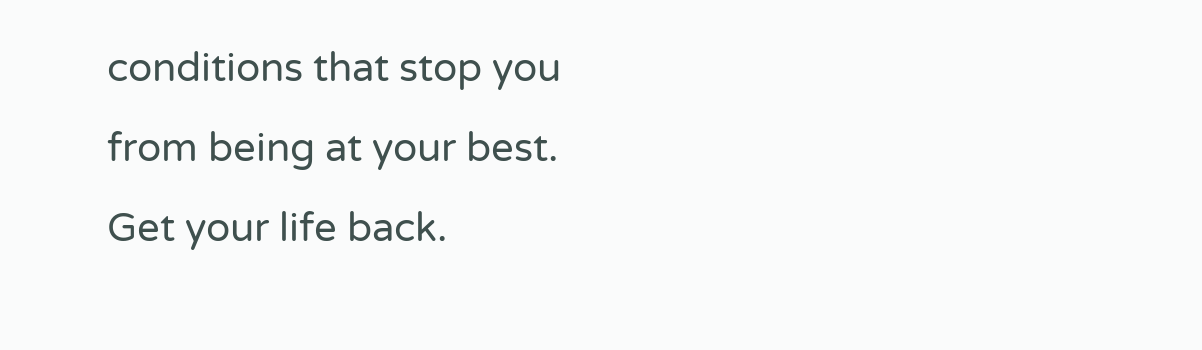conditions that stop you from being at your best. Get your life back.